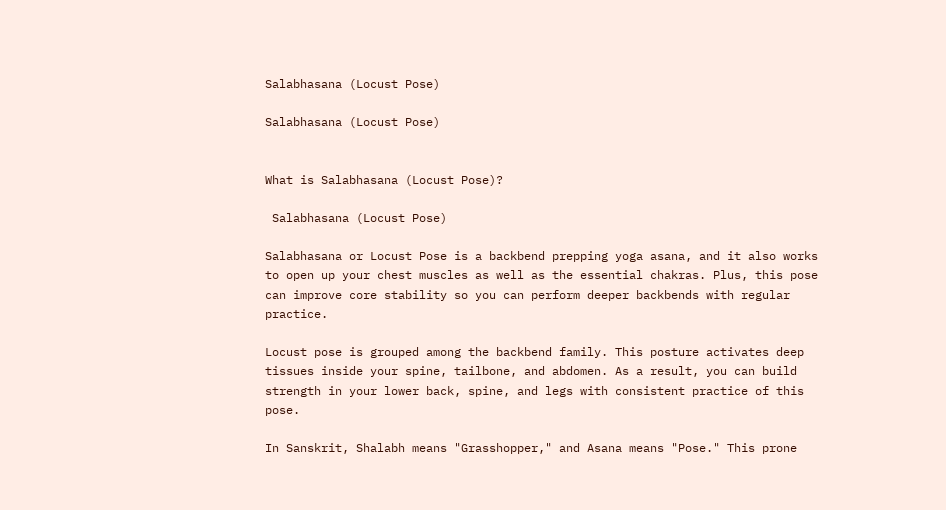Salabhasana (Locust Pose)

Salabhasana (Locust Pose)


What is Salabhasana (Locust Pose)?

 Salabhasana (Locust Pose)

Salabhasana or Locust Pose is a backbend prepping yoga asana, and it also works to open up your chest muscles as well as the essential chakras. Plus, this pose can improve core stability so you can perform deeper backbends with regular practice.

Locust pose is grouped among the backbend family. This posture activates deep tissues inside your spine, tailbone, and abdomen. As a result, you can build strength in your lower back, spine, and legs with consistent practice of this pose.

In Sanskrit, Shalabh means "Grasshopper," and Asana means "Pose." This prone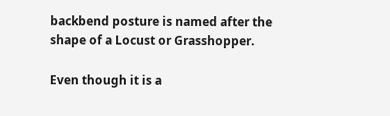backbend posture is named after the shape of a Locust or Grasshopper.

Even though it is a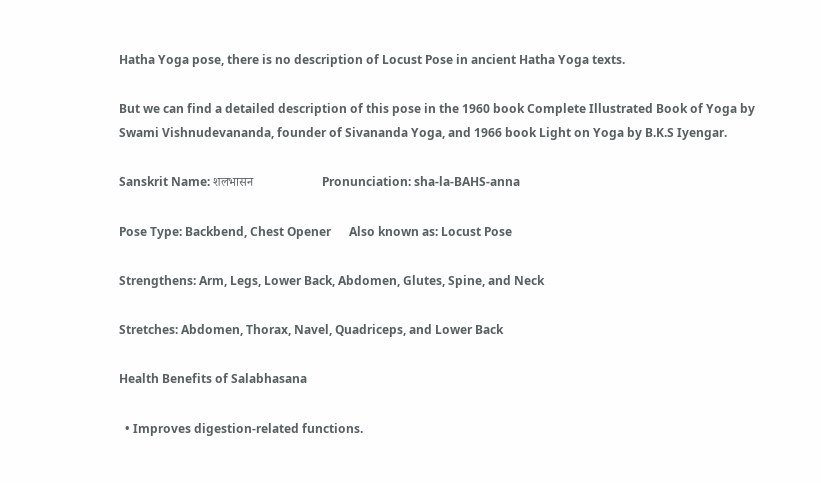Hatha Yoga pose, there is no description of Locust Pose in ancient Hatha Yoga texts.

But we can find a detailed description of this pose in the 1960 book Complete Illustrated Book of Yoga by Swami Vishnudevananda, founder of Sivananda Yoga, and 1966 book Light on Yoga by B.K.S Iyengar.

Sanskrit Name: शलभासन                      Pronunciation: sha-la-BAHS-anna

Pose Type: Backbend, Chest Opener      Also known as: Locust Pose

Strengthens: Arm, Legs, Lower Back, Abdomen, Glutes, Spine, and Neck

Stretches: Abdomen, Thorax, Navel, Quadriceps, and Lower Back

Health Benefits of Salabhasana

  • Improves digestion-related functions.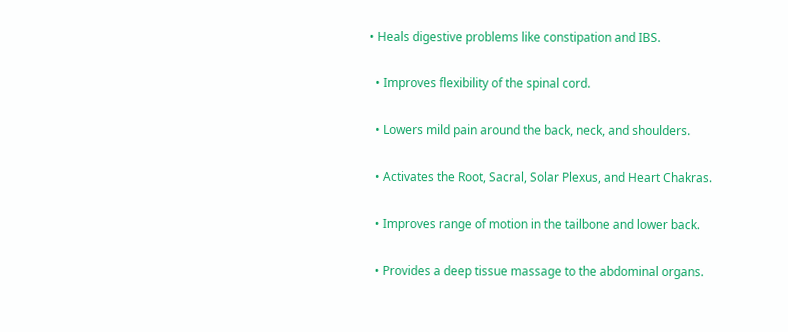• Heals digestive problems like constipation and IBS.

  • Improves flexibility of the spinal cord.

  • Lowers mild pain around the back, neck, and shoulders.

  • Activates the Root, Sacral, Solar Plexus, and Heart Chakras.

  • Improves range of motion in the tailbone and lower back.

  • Provides a deep tissue massage to the abdominal organs.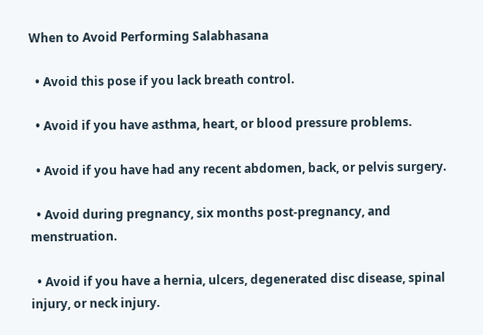When to Avoid Performing Salabhasana

  • Avoid this pose if you lack breath control.

  • Avoid if you have asthma, heart, or blood pressure problems.

  • Avoid if you have had any recent abdomen, back, or pelvis surgery.

  • Avoid during pregnancy, six months post-pregnancy, and menstruation.

  • Avoid if you have a hernia, ulcers, degenerated disc disease, spinal injury, or neck injury.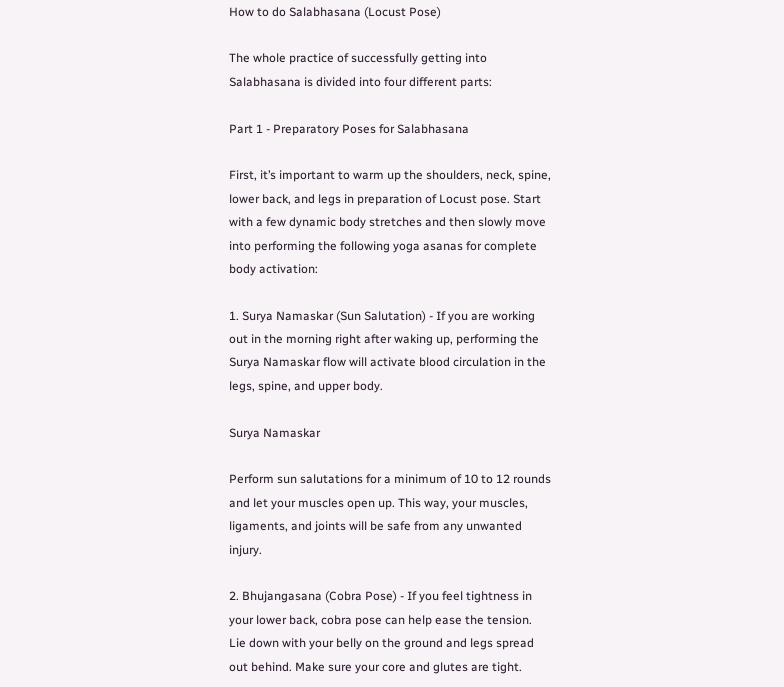How to do Salabhasana (Locust Pose)

The whole practice of successfully getting into Salabhasana is divided into four different parts:

Part 1 - Preparatory Poses for Salabhasana

First, it’s important to warm up the shoulders, neck, spine, lower back, and legs in preparation of Locust pose. Start with a few dynamic body stretches and then slowly move into performing the following yoga asanas for complete body activation:

1. Surya Namaskar (Sun Salutation) - If you are working out in the morning right after waking up, performing the Surya Namaskar flow will activate blood circulation in the legs, spine, and upper body.

Surya Namaskar

Perform sun salutations for a minimum of 10 to 12 rounds and let your muscles open up. This way, your muscles, ligaments, and joints will be safe from any unwanted injury.

2. Bhujangasana (Cobra Pose) - If you feel tightness in your lower back, cobra pose can help ease the tension. Lie down with your belly on the ground and legs spread out behind. Make sure your core and glutes are tight.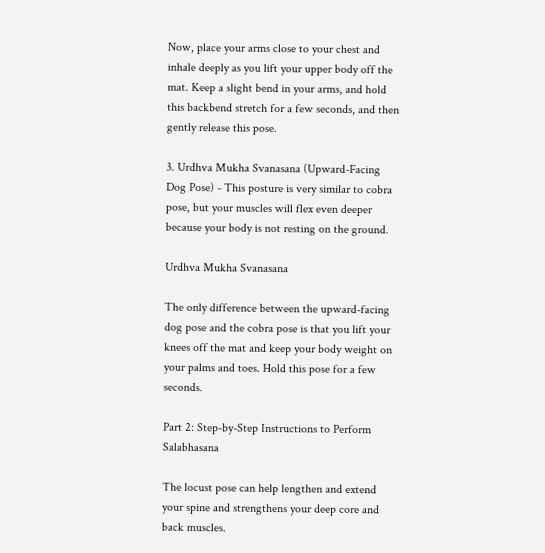Now, place your arms close to your chest and inhale deeply as you lift your upper body off the mat. Keep a slight bend in your arms, and hold this backbend stretch for a few seconds, and then gently release this pose.

3. Urdhva Mukha Svanasana (Upward-Facing Dog Pose) - This posture is very similar to cobra pose, but your muscles will flex even deeper because your body is not resting on the ground.

Urdhva Mukha Svanasana

The only difference between the upward-facing dog pose and the cobra pose is that you lift your knees off the mat and keep your body weight on your palms and toes. Hold this pose for a few seconds.

Part 2: Step-by-Step Instructions to Perform Salabhasana

The locust pose can help lengthen and extend your spine and strengthens your deep core and back muscles.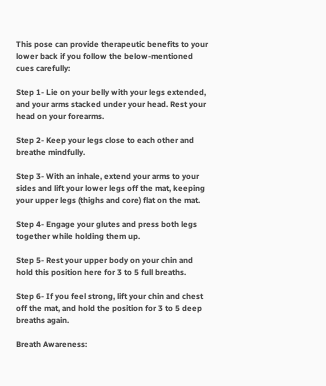This pose can provide therapeutic benefits to your lower back if you follow the below-mentioned cues carefully:

Step 1- Lie on your belly with your legs extended, and your arms stacked under your head. Rest your head on your forearms.

Step 2- Keep your legs close to each other and breathe mindfully.

Step 3- With an inhale, extend your arms to your sides and lift your lower legs off the mat, keeping your upper legs (thighs and core) flat on the mat.

Step 4- Engage your glutes and press both legs together while holding them up.

Step 5- Rest your upper body on your chin and hold this position here for 3 to 5 full breaths.

Step 6- If you feel strong, lift your chin and chest off the mat, and hold the position for 3 to 5 deep breaths again.

Breath Awareness: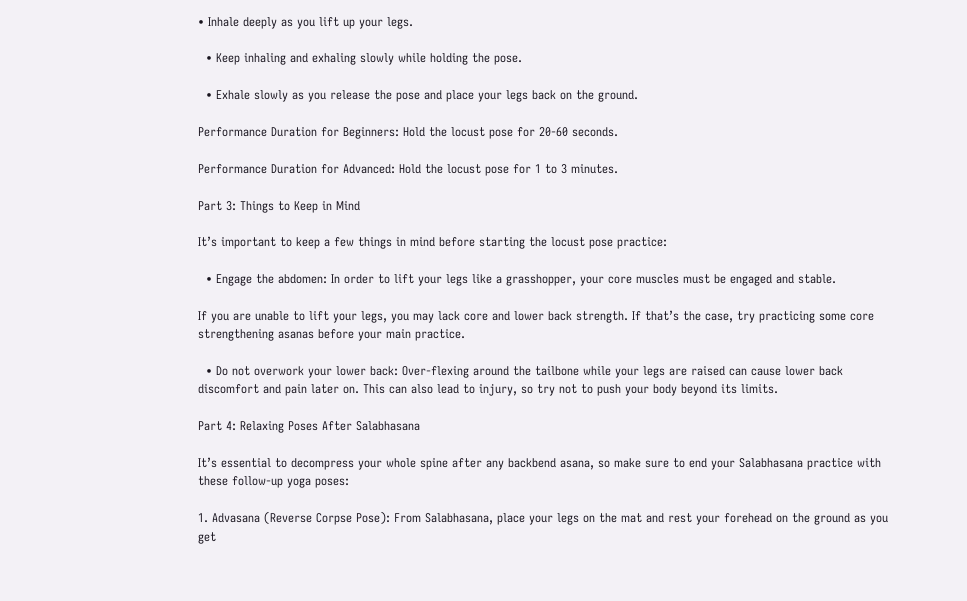• Inhale deeply as you lift up your legs.

  • Keep inhaling and exhaling slowly while holding the pose.

  • Exhale slowly as you release the pose and place your legs back on the ground.

Performance Duration for Beginners: Hold the locust pose for 20-60 seconds.

Performance Duration for Advanced: Hold the locust pose for 1 to 3 minutes.

Part 3: Things to Keep in Mind

It’s important to keep a few things in mind before starting the locust pose practice:

  • Engage the abdomen: In order to lift your legs like a grasshopper, your core muscles must be engaged and stable.

If you are unable to lift your legs, you may lack core and lower back strength. If that’s the case, try practicing some core strengthening asanas before your main practice.

  • Do not overwork your lower back: Over-flexing around the tailbone while your legs are raised can cause lower back discomfort and pain later on. This can also lead to injury, so try not to push your body beyond its limits.

Part 4: Relaxing Poses After Salabhasana

It’s essential to decompress your whole spine after any backbend asana, so make sure to end your Salabhasana practice with these follow-up yoga poses:

1. Advasana (Reverse Corpse Pose): From Salabhasana, place your legs on the mat and rest your forehead on the ground as you get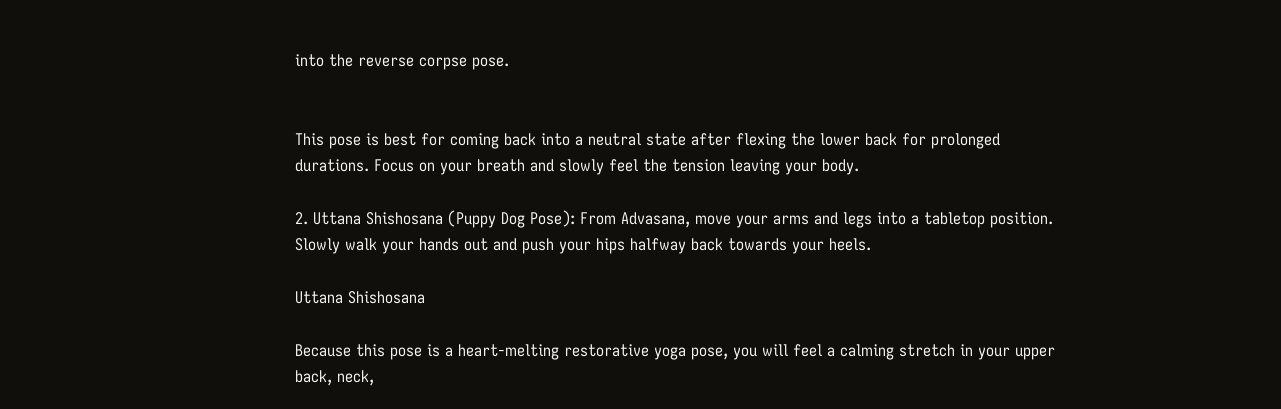into the reverse corpse pose.


This pose is best for coming back into a neutral state after flexing the lower back for prolonged durations. Focus on your breath and slowly feel the tension leaving your body.

2. Uttana Shishosana (Puppy Dog Pose): From Advasana, move your arms and legs into a tabletop position. Slowly walk your hands out and push your hips halfway back towards your heels.

Uttana Shishosana

Because this pose is a heart-melting restorative yoga pose, you will feel a calming stretch in your upper back, neck,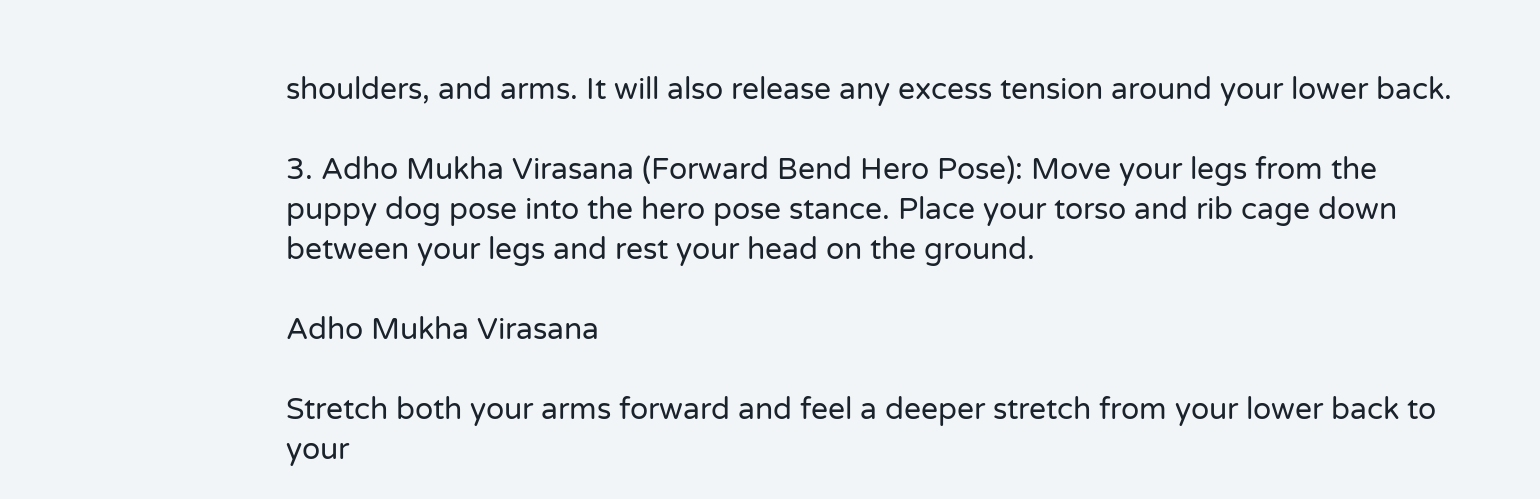shoulders, and arms. It will also release any excess tension around your lower back.

3. Adho Mukha Virasana (Forward Bend Hero Pose): Move your legs from the puppy dog pose into the hero pose stance. Place your torso and rib cage down between your legs and rest your head on the ground.

Adho Mukha Virasana

Stretch both your arms forward and feel a deeper stretch from your lower back to your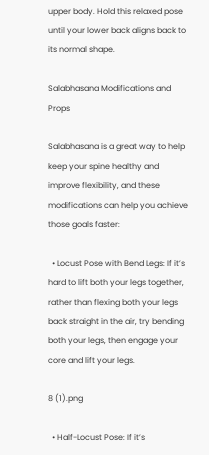upper body. Hold this relaxed pose until your lower back aligns back to its normal shape.

Salabhasana Modifications and Props

Salabhasana is a great way to help keep your spine healthy and improve flexibility, and these modifications can help you achieve those goals faster:

  • Locust Pose with Bend Legs: If it’s hard to lift both your legs together, rather than flexing both your legs back straight in the air, try bending both your legs, then engage your core and lift your legs.

8 (1).png

  • Half-Locust Pose: If it’s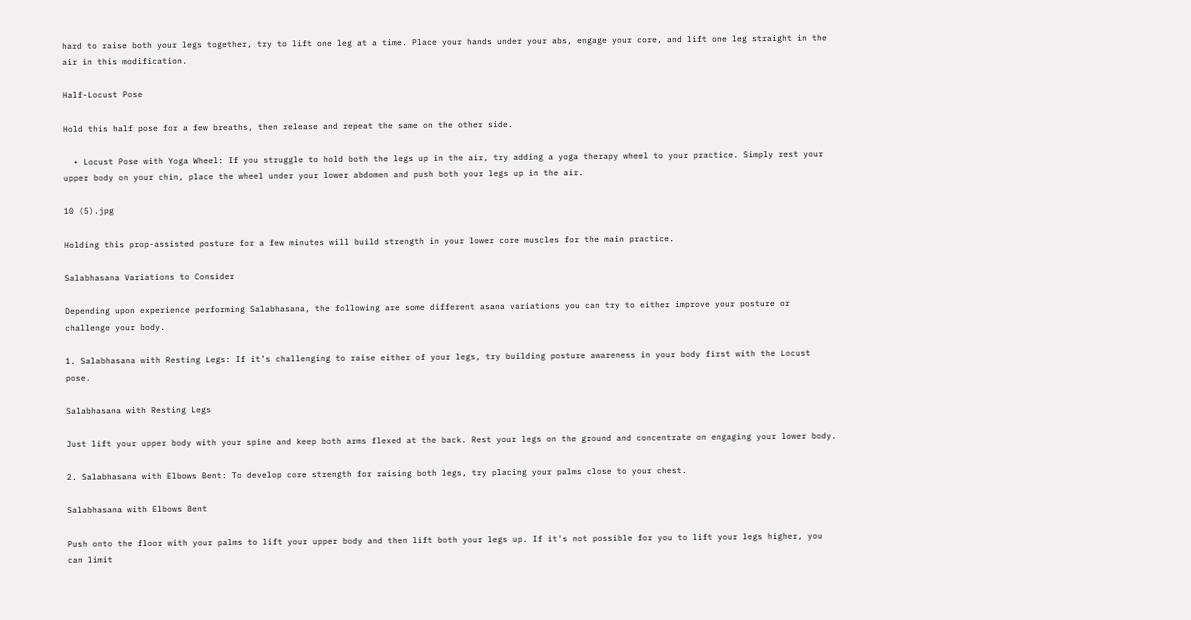hard to raise both your legs together, try to lift one leg at a time. Place your hands under your abs, engage your core, and lift one leg straight in the air in this modification.

Half-Locust Pose

Hold this half pose for a few breaths, then release and repeat the same on the other side.

  • Locust Pose with Yoga Wheel: If you struggle to hold both the legs up in the air, try adding a yoga therapy wheel to your practice. Simply rest your upper body on your chin, place the wheel under your lower abdomen and push both your legs up in the air.

10 (5).jpg

Holding this prop-assisted posture for a few minutes will build strength in your lower core muscles for the main practice.

Salabhasana Variations to Consider

Depending upon experience performing Salabhasana, the following are some different asana variations you can try to either improve your posture or challenge your body.

1. Salabhasana with Resting Legs: If it’s challenging to raise either of your legs, try building posture awareness in your body first with the Locust pose.

Salabhasana with Resting Legs

Just lift your upper body with your spine and keep both arms flexed at the back. Rest your legs on the ground and concentrate on engaging your lower body.

2. Salabhasana with Elbows Bent: To develop core strength for raising both legs, try placing your palms close to your chest.

Salabhasana with Elbows Bent

Push onto the floor with your palms to lift your upper body and then lift both your legs up. If it's not possible for you to lift your legs higher, you can limit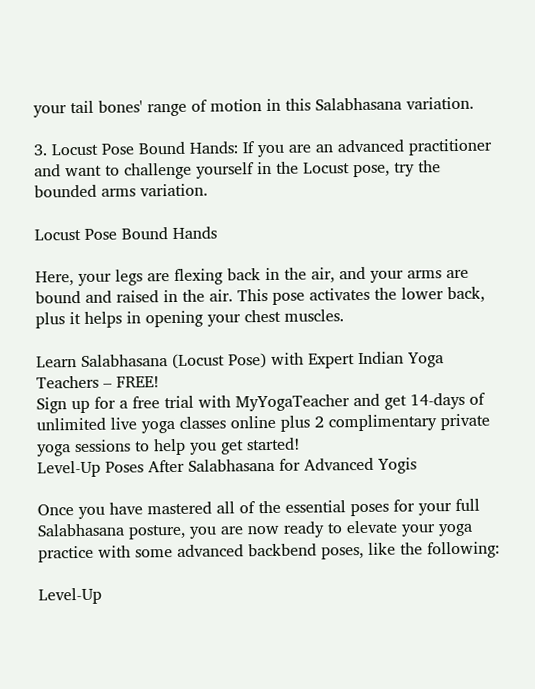your tail bones' range of motion in this Salabhasana variation.

3. Locust Pose Bound Hands: If you are an advanced practitioner and want to challenge yourself in the Locust pose, try the bounded arms variation.

Locust Pose Bound Hands

Here, your legs are flexing back in the air, and your arms are bound and raised in the air. This pose activates the lower back, plus it helps in opening your chest muscles.

Learn Salabhasana (Locust Pose) with Expert Indian Yoga Teachers – FREE!
Sign up for a free trial with MyYogaTeacher and get 14-days of unlimited live yoga classes online plus 2 complimentary private yoga sessions to help you get started!
Level-Up Poses After Salabhasana for Advanced Yogis

Once you have mastered all of the essential poses for your full Salabhasana posture, you are now ready to elevate your yoga practice with some advanced backbend poses, like the following:

Level-Up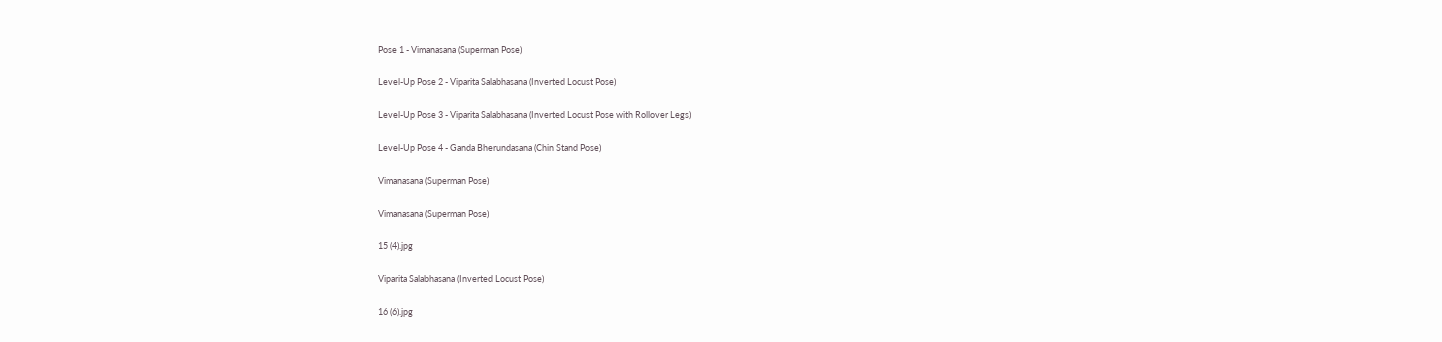Pose 1 - Vimanasana (Superman Pose)

Level-Up Pose 2 - Viparita Salabhasana (Inverted Locust Pose)

Level-Up Pose 3 - Viparita Salabhasana (Inverted Locust Pose with Rollover Legs)

Level-Up Pose 4 - Ganda Bherundasana (Chin Stand Pose)

Vimanasana (Superman Pose)

Vimanasana (Superman Pose)

15 (4).jpg

Viparita Salabhasana (Inverted Locust Pose)

16 (6).jpg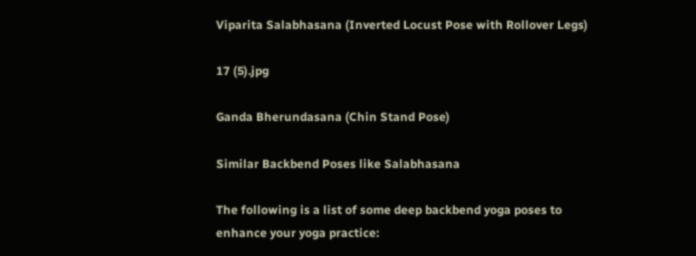Viparita Salabhasana (Inverted Locust Pose with Rollover Legs)

17 (5).jpg

Ganda Bherundasana (Chin Stand Pose)

Similar Backbend Poses like Salabhasana

The following is a list of some deep backbend yoga poses to enhance your yoga practice: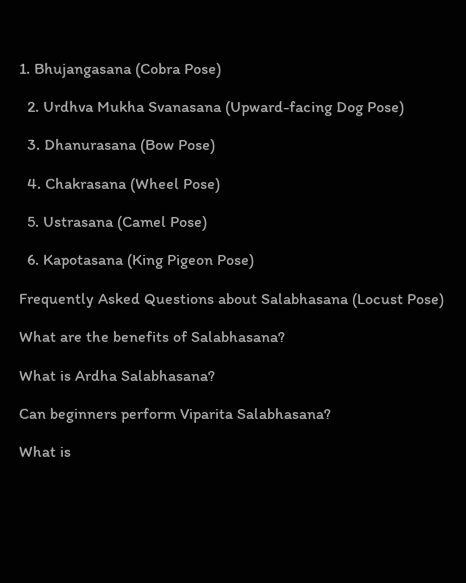1. Bhujangasana (Cobra Pose)

  2. Urdhva Mukha Svanasana (Upward-facing Dog Pose)

  3. Dhanurasana (Bow Pose)

  4. Chakrasana (Wheel Pose)

  5. Ustrasana (Camel Pose)

  6. Kapotasana (King Pigeon Pose)

Frequently Asked Questions about Salabhasana (Locust Pose)

What are the benefits of Salabhasana?

What is Ardha Salabhasana?

Can beginners perform Viparita Salabhasana?

What is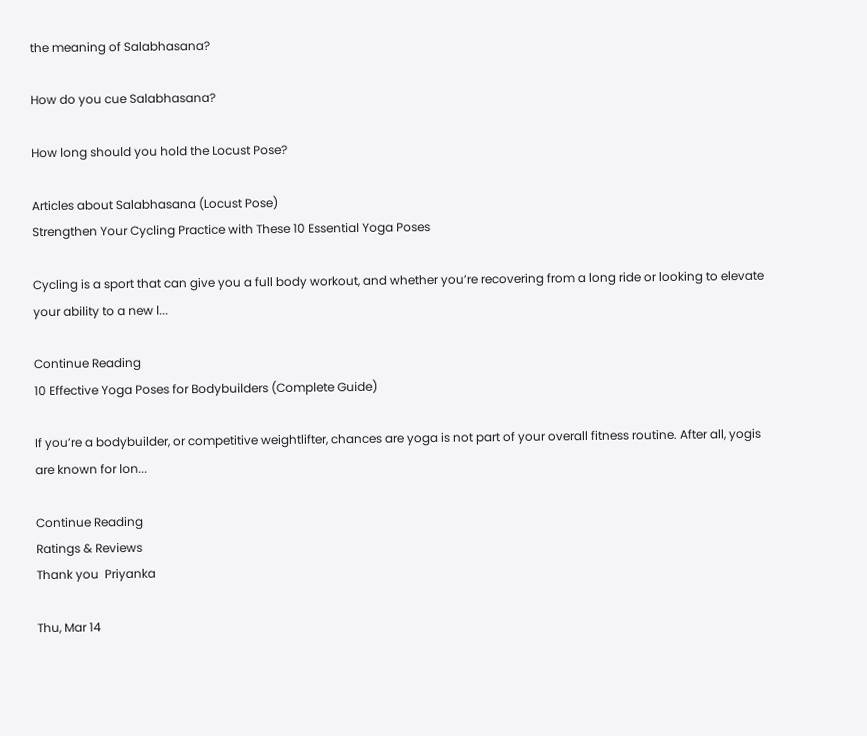the meaning of Salabhasana?

How do you cue Salabhasana?

How long should you hold the Locust Pose?

Articles about Salabhasana (Locust Pose)
Strengthen Your Cycling Practice with These 10 Essential Yoga Poses

Cycling is a sport that can give you a full body workout, and whether you’re recovering from a long ride or looking to elevate your ability to a new l...

Continue Reading
10 Effective Yoga Poses for Bodybuilders (Complete Guide)

If you’re a bodybuilder, or competitive weightlifter, chances are yoga is not part of your overall fitness routine. After all, yogis are known for lon...

Continue Reading
Ratings & Reviews
Thank you  Priyanka

Thu, Mar 14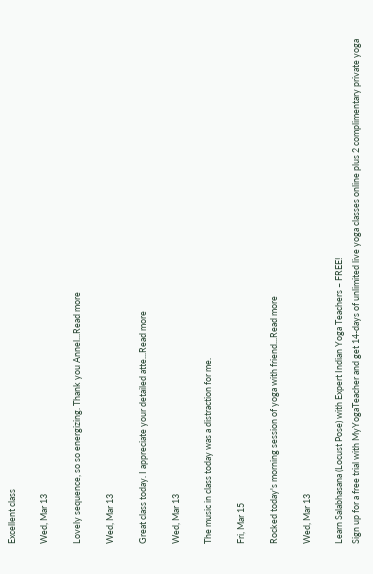Excellent class

Wed, Mar 13

Lovely sequence, so so energizing. Thank you Annel...Read more

Wed, Mar 13

Great class today. I appreciate your detailed atte...Read more

Wed, Mar 13

The music in class today was a distraction for me.

Fri, Mar 15

Rocked today's morning session of yoga with friend...Read more

Wed, Mar 13

Learn Salabhasana (Locust Pose) with Expert Indian Yoga Teachers – FREE!
Sign up for a free trial with MyYogaTeacher and get 14-days of unlimited live yoga classes online plus 2 complimentary private yoga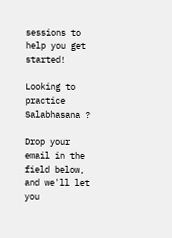sessions to help you get started!

Looking to practice Salabhasana ?

Drop your email in the field below, and we'll let you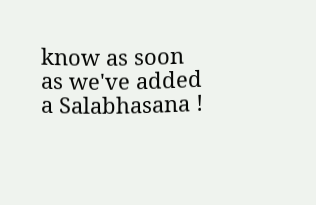know as soon as we've added a Salabhasana !